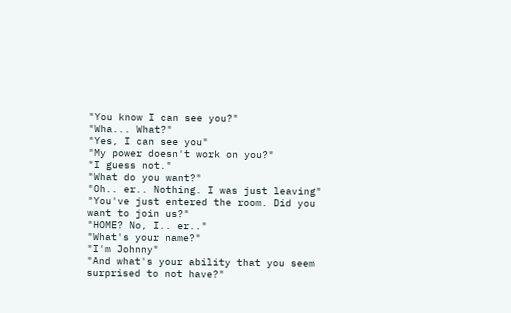"You know I can see you?"
"Wha... What?"
"Yes, I can see you"
"My power doesn't work on you?"
"I guess not."
"What do you want?"
"Oh.. er.. Nothing. I was just leaving"
"You've just entered the room. Did you want to join us?"
"HOME? No, I.. er.."
"What's your name?"
"I'm Johnny"
"And what's your ability that you seem surprised to not have?"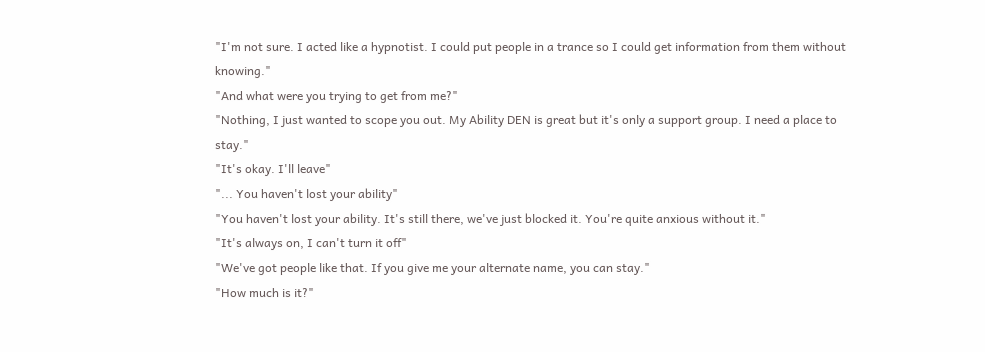"I'm not sure. I acted like a hypnotist. I could put people in a trance so I could get information from them without knowing."
"And what were you trying to get from me?"
"Nothing, I just wanted to scope you out. My Ability DEN is great but it's only a support group. I need a place to stay."
"It's okay. I'll leave"
"... You haven't lost your ability"
"You haven't lost your ability. It's still there, we've just blocked it. You're quite anxious without it."
"It's always on, I can't turn it off"
"We've got people like that. If you give me your alternate name, you can stay."
"How much is it?"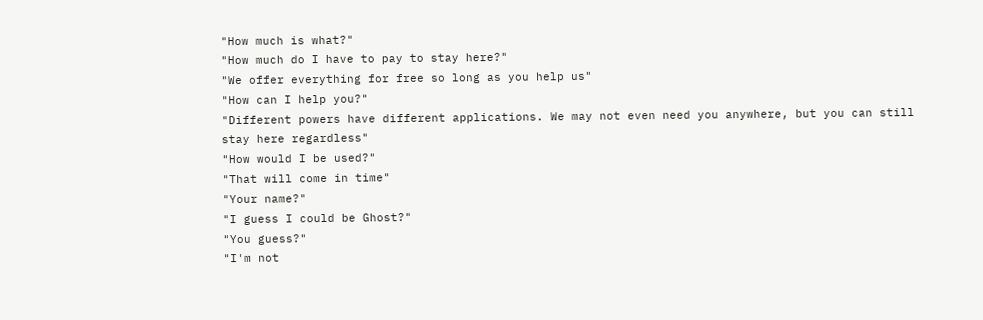"How much is what?"
"How much do I have to pay to stay here?"
"We offer everything for free so long as you help us"
"How can I help you?"
"Different powers have different applications. We may not even need you anywhere, but you can still stay here regardless"
"How would I be used?"
"That will come in time"
"Your name?"
"I guess I could be Ghost?"
"You guess?"
"I'm not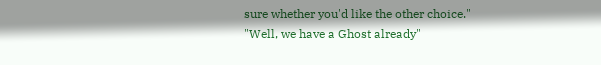sure whether you'd like the other choice."
"Well, we have a Ghost already"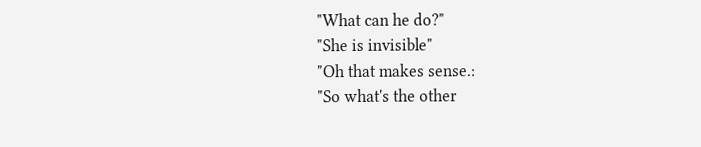"What can he do?"
"She is invisible"
"Oh that makes sense.:
"So what's the other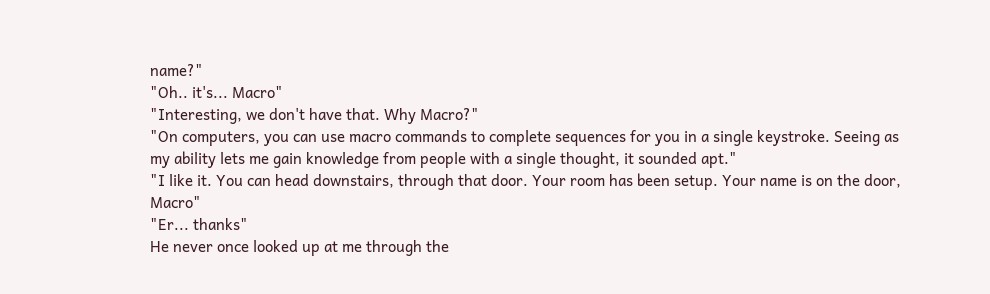name?"
"Oh.. it's... Macro"
"Interesting, we don't have that. Why Macro?"
"On computers, you can use macro commands to complete sequences for you in a single keystroke. Seeing as my ability lets me gain knowledge from people with a single thought, it sounded apt."
"I like it. You can head downstairs, through that door. Your room has been setup. Your name is on the door, Macro"
"Er... thanks"
He never once looked up at me through the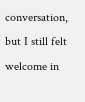conversation, but I still felt welcome in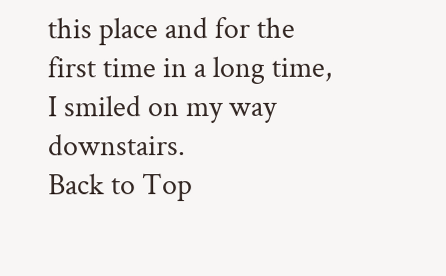this place and for the first time in a long time, I smiled on my way downstairs.
Back to Top